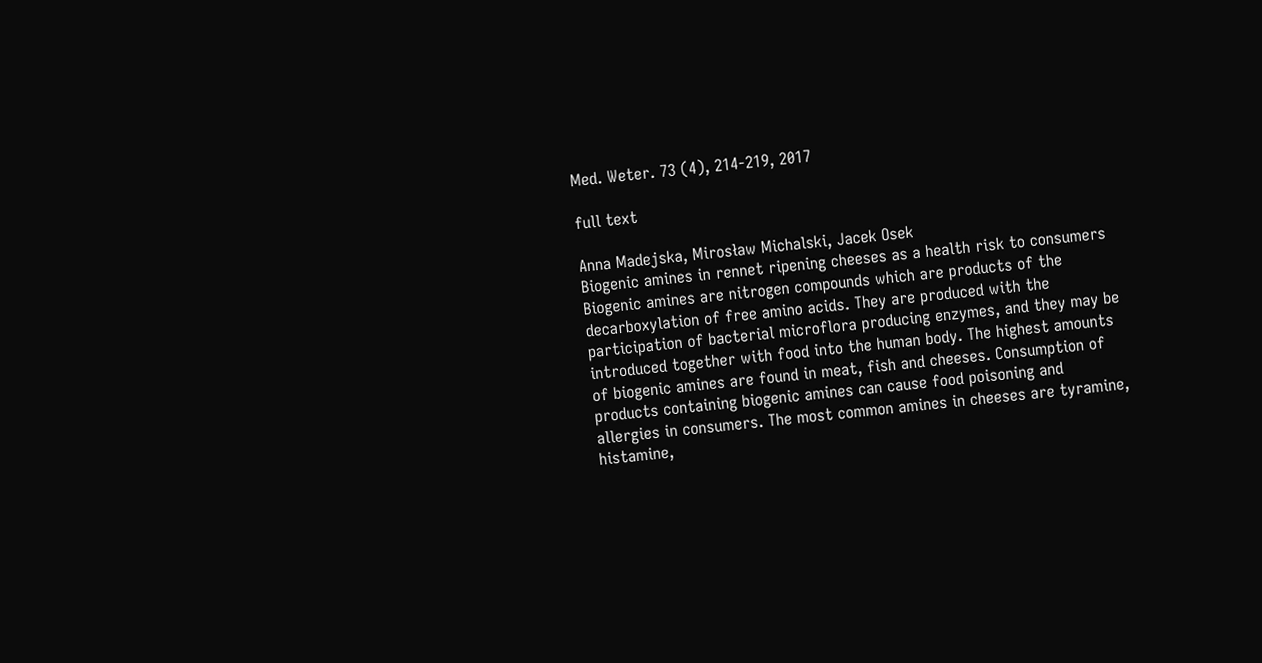Med. Weter. 73 (4), 214-219, 2017

full text

Anna Madejska, Mirosław Michalski, Jacek Osek
Biogenic amines in rennet ripening cheeses as a health risk to consumers
Biogenic amines are nitrogen compounds which are products of the decarboxylation of free amino acids. They are produced with the participation of bacterial microflora producing enzymes, and they may be introduced together with food into the human body. The highest amounts of biogenic amines are found in meat, fish and cheeses. Consumption of products containing biogenic amines can cause food poisoning and allergies in consumers. The most common amines in cheeses are tyramine, histamine,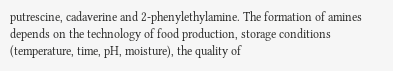putrescine, cadaverine and 2-phenylethylamine. The formation of amines depends on the technology of food production, storage conditions (temperature, time, pH, moisture), the quality of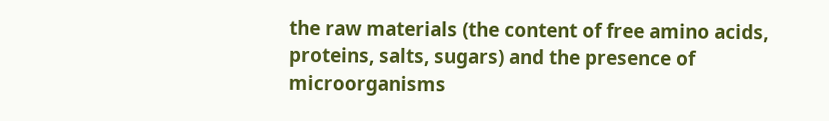the raw materials (the content of free amino acids, proteins, salts, sugars) and the presence of microorganisms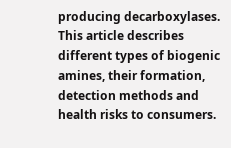producing decarboxylases. This article describes different types of biogenic amines, their formation, detection methods and health risks to consumers.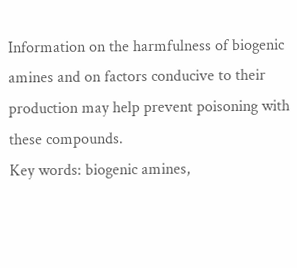Information on the harmfulness of biogenic amines and on factors conducive to their production may help prevent poisoning with these compounds.
Key words: biogenic amines,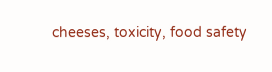cheeses, toxicity, food safety